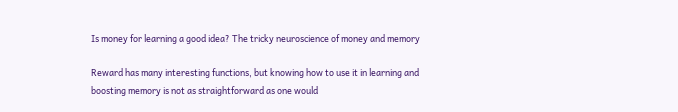Is money for learning a good idea? The tricky neuroscience of money and memory

Reward has many interesting functions, but knowing how to use it in learning and boosting memory is not as straightforward as one would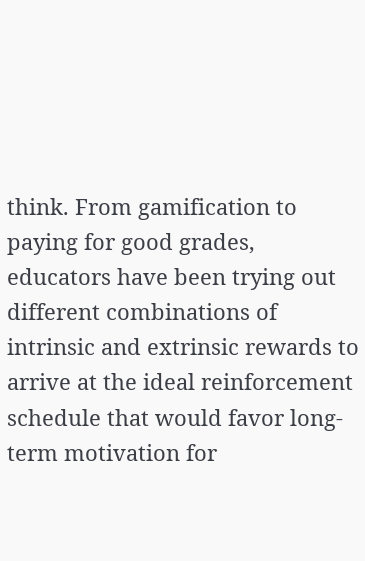think. From gamification to paying for good grades, educators have been trying out different combinations of intrinsic and extrinsic rewards to arrive at the ideal reinforcement schedule that would favor long-term motivation for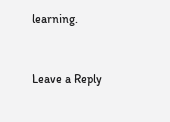learning.


Leave a Reply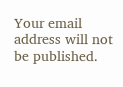Your email address will not be published.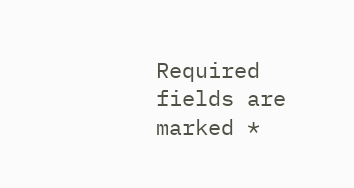Required fields are marked *